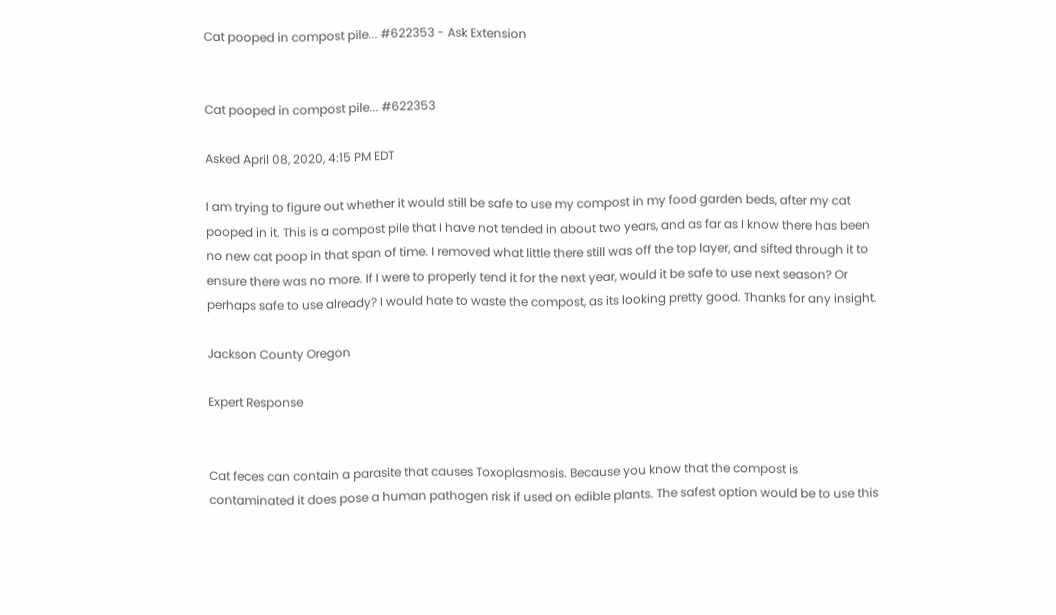Cat pooped in compost pile... #622353 - Ask Extension


Cat pooped in compost pile... #622353

Asked April 08, 2020, 4:15 PM EDT

I am trying to figure out whether it would still be safe to use my compost in my food garden beds, after my cat pooped in it. This is a compost pile that I have not tended in about two years, and as far as I know there has been no new cat poop in that span of time. I removed what little there still was off the top layer, and sifted through it to ensure there was no more. If I were to properly tend it for the next year, would it be safe to use next season? Or perhaps safe to use already? I would hate to waste the compost, as its looking pretty good. Thanks for any insight.

Jackson County Oregon

Expert Response


Cat feces can contain a parasite that causes Toxoplasmosis. Because you know that the compost is contaminated it does pose a human pathogen risk if used on edible plants. The safest option would be to use this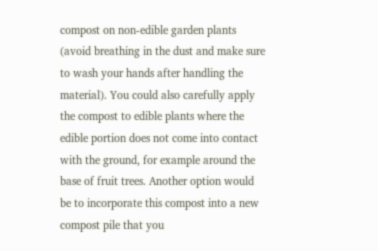compost on non-edible garden plants (avoid breathing in the dust and make sure to wash your hands after handling the material). You could also carefully apply the compost to edible plants where the edible portion does not come into contact with the ground, for example around the base of fruit trees. Another option would be to incorporate this compost into a new compost pile that you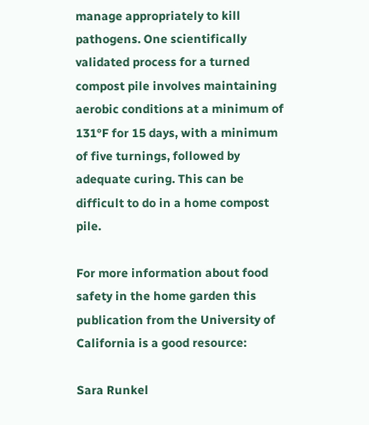manage appropriately to kill pathogens. One scientifically validated process for a turned compost pile involves maintaining aerobic conditions at a minimum of 131°F for 15 days, with a minimum of five turnings, followed by adequate curing. This can be difficult to do in a home compost pile.

For more information about food safety in the home garden this publication from the University of California is a good resource:

Sara Runkel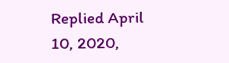Replied April 10, 2020,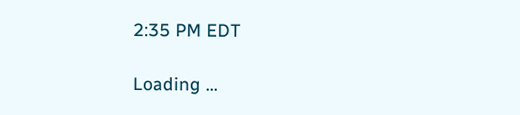2:35 PM EDT

Loading ...